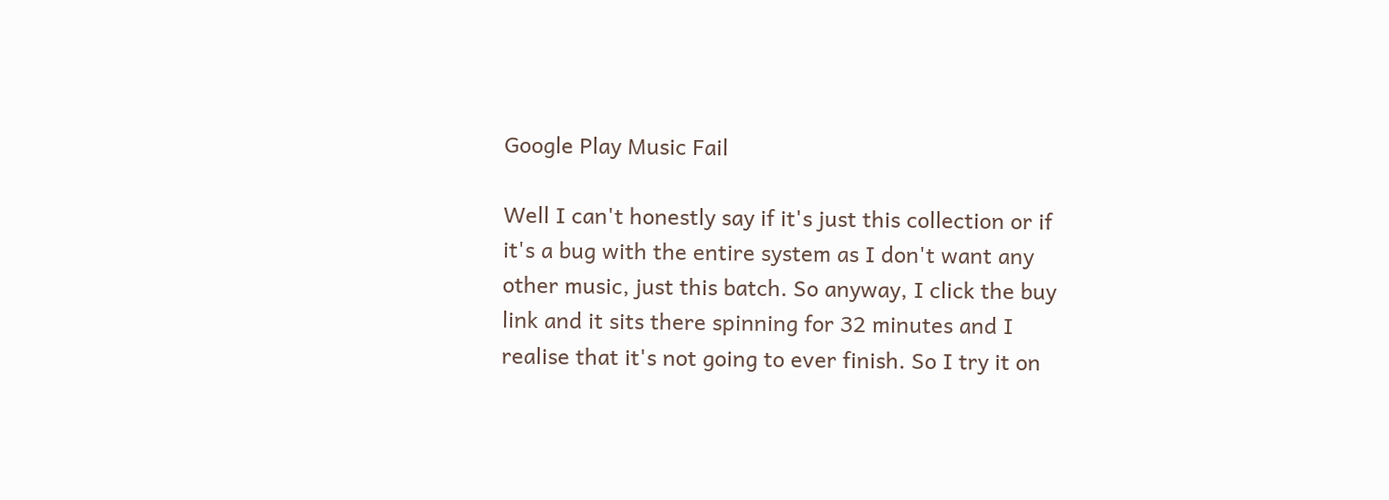Google Play Music Fail

Well I can't honestly say if it's just this collection or if it's a bug with the entire system as I don't want any other music, just this batch. So anyway, I click the buy link and it sits there spinning for 32 minutes and I realise that it's not going to ever finish. So I try it on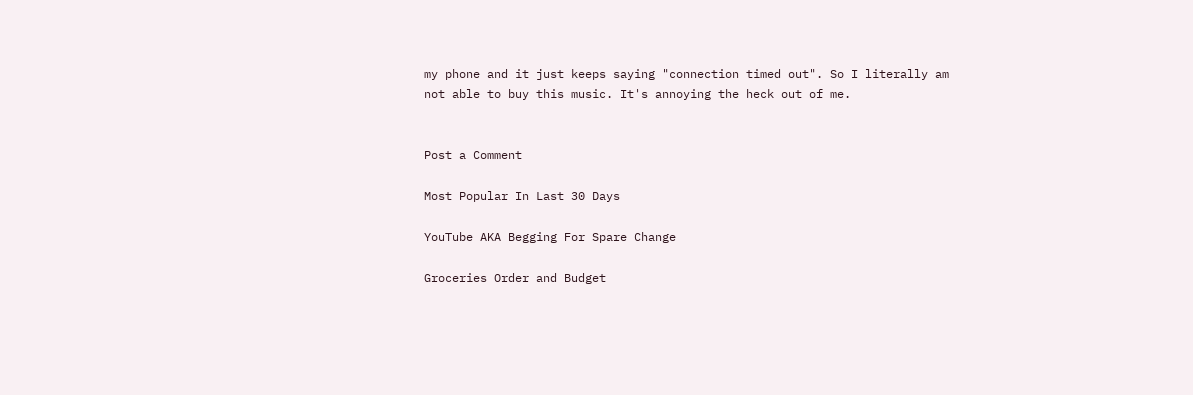my phone and it just keeps saying "connection timed out". So I literally am not able to buy this music. It's annoying the heck out of me.


Post a Comment

Most Popular In Last 30 Days

YouTube AKA Begging For Spare Change

Groceries Order and Budget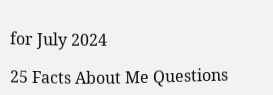for July 2024

25 Facts About Me Questions